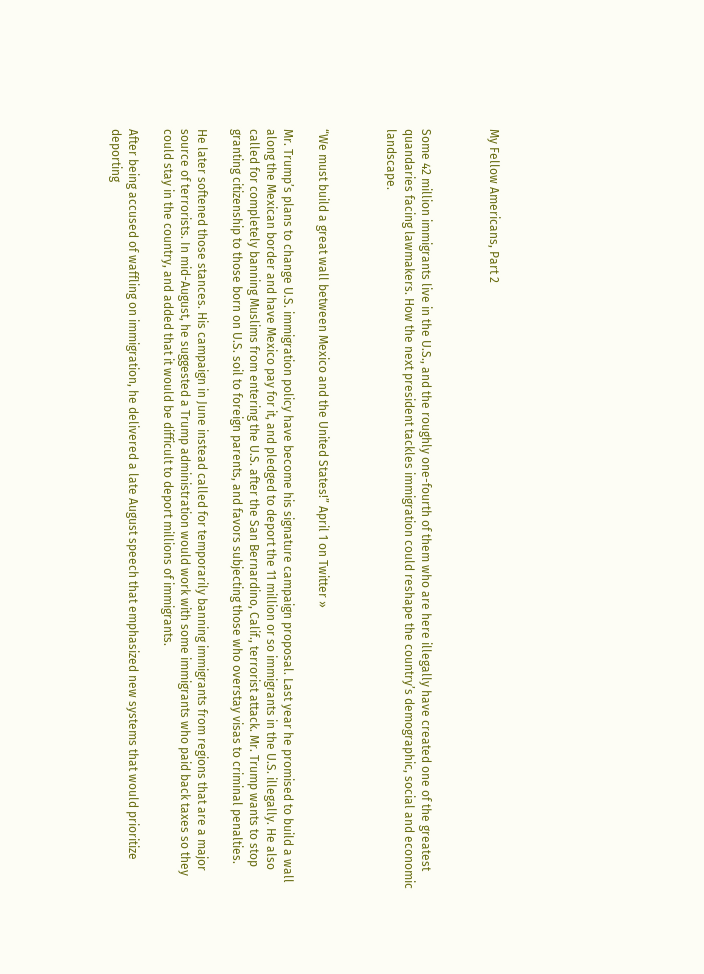My Fellow Americans, Part 2



Some 42 million immigrants live in the U.S., and the roughly one-fourth of them who are here illegally have created one of the greatest quandaries facing lawmakers. How the next president tackles immigration could reshape the country’s demographic, social and economic landscape.



“We must build a great wall between Mexico and the United States!” April 1 on Twitter »

Mr. Trump’s plans to change U.S. immigration policy have become his signature campaign proposal. Last year he promised to build a wall along the Mexican border and have Mexico pay for it, and pledged to deport the 11 million or so immigrants in the U.S. illegally. He also called for completely banning Muslims from entering the U.S. after the San Bernardino, Calif., terrorist attack. Mr. Trump wants to stop granting citizenship to those born on U.S. soil to foreign parents, and favors subjecting those who overstay visas to criminal penalties.

He later softened those stances. His campaign in June instead called for temporarily banning immigrants from regions that are a major source of terrorists. In mid-August, he suggested a Trump administration would work with some immigrants who paid back taxes so they could stay in the country, and added that it would be difficult to deport millions of immigrants.

After being accused of waffling on immigration, he delivered a late August speech that emphasized new systems that would prioritize deporting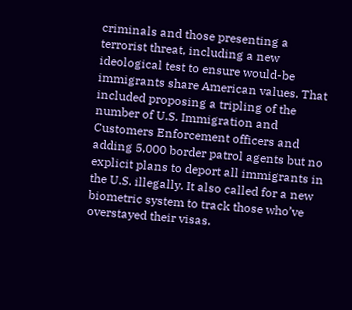criminals and those presenting a terrorist threat, including a new ideological test to ensure would-be immigrants share American values. That included proposing a tripling of the number of U.S. Immigration and Customers Enforcement officers and adding 5,000 border patrol agents but no explicit plans to deport all immigrants in the U.S. illegally. It also called for a new biometric system to track those who’ve overstayed their visas.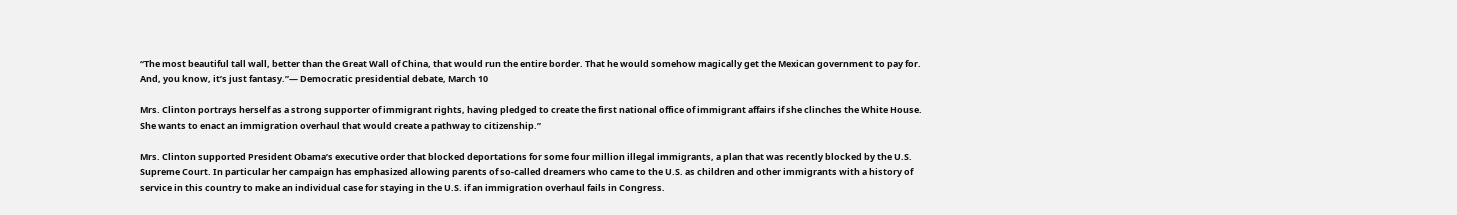“The most beautiful tall wall, better than the Great Wall of China, that would run the entire border. That he would somehow magically get the Mexican government to pay for. And, you know, it’s just fantasy.”— Democratic presidential debate, March 10

Mrs. Clinton portrays herself as a strong supporter of immigrant rights, having pledged to create the first national office of immigrant affairs if she clinches the White House. She wants to enact an immigration overhaul that would create a pathway to citizenship.”

Mrs. Clinton supported President Obama’s executive order that blocked deportations for some four million illegal immigrants, a plan that was recently blocked by the U.S. Supreme Court. In particular her campaign has emphasized allowing parents of so-called dreamers who came to the U.S. as children and other immigrants with a history of service in this country to make an individual case for staying in the U.S. if an immigration overhaul fails in Congress.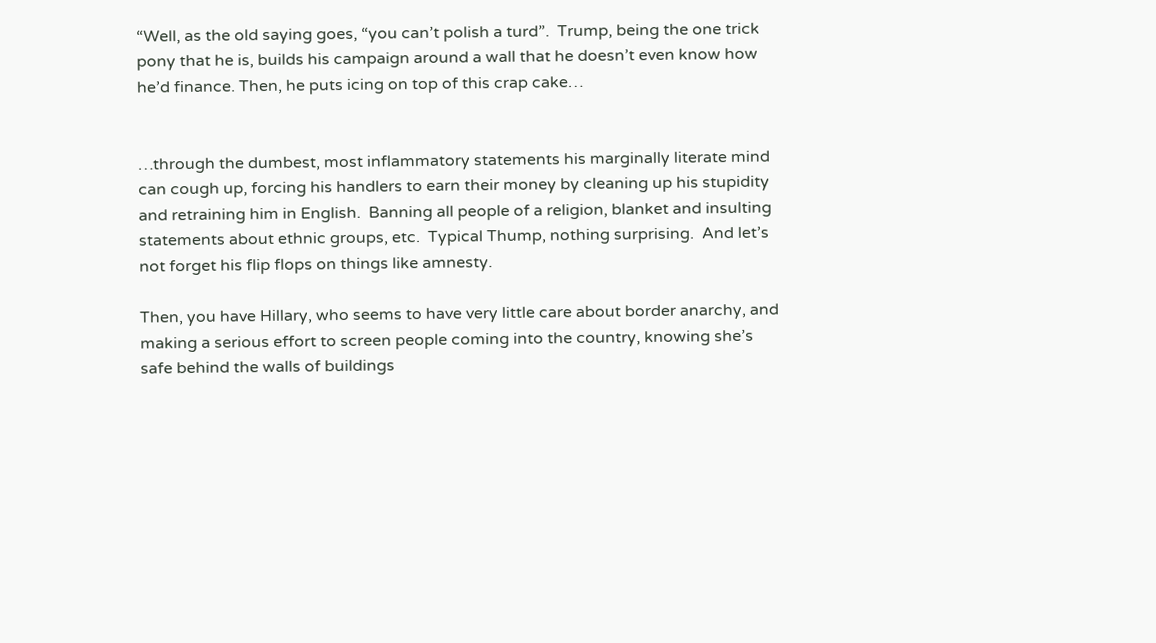“Well, as the old saying goes, “you can’t polish a turd”.  Trump, being the one trick pony that he is, builds his campaign around a wall that he doesn’t even know how he’d finance. Then, he puts icing on top of this crap cake…


…through the dumbest, most inflammatory statements his marginally literate mind can cough up, forcing his handlers to earn their money by cleaning up his stupidity and retraining him in English.  Banning all people of a religion, blanket and insulting statements about ethnic groups, etc.  Typical Thump, nothing surprising.  And let’s not forget his flip flops on things like amnesty.

Then, you have Hillary, who seems to have very little care about border anarchy, and making a serious effort to screen people coming into the country, knowing she’s safe behind the walls of buildings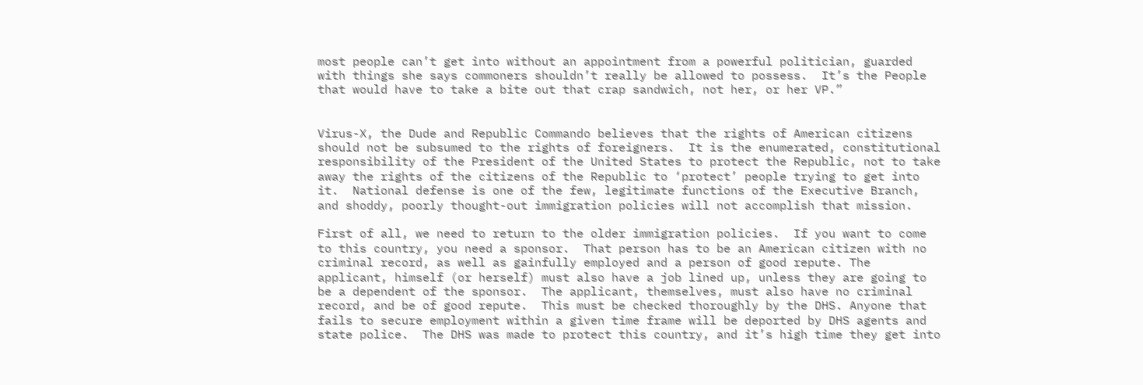most people can’t get into without an appointment from a powerful politician, guarded with things she says commoners shouldn’t really be allowed to possess.  It’s the People that would have to take a bite out that crap sandwich, not her, or her VP.”


Virus-X, the Dude and Republic Commando believes that the rights of American citizens should not be subsumed to the rights of foreigners.  It is the enumerated, constitutional responsibility of the President of the United States to protect the Republic, not to take away the rights of the citizens of the Republic to ‘protect’ people trying to get into it.  National defense is one of the few, legitimate functions of the Executive Branch, and shoddy, poorly thought-out immigration policies will not accomplish that mission.

First of all, we need to return to the older immigration policies.  If you want to come to this country, you need a sponsor.  That person has to be an American citizen with no criminal record, as well as gainfully employed and a person of good repute. The applicant, himself (or herself) must also have a job lined up, unless they are going to be a dependent of the sponsor.  The applicant, themselves, must also have no criminal record, and be of good repute.  This must be checked thoroughly by the DHS. Anyone that fails to secure employment within a given time frame will be deported by DHS agents and state police.  The DHS was made to protect this country, and it’s high time they get into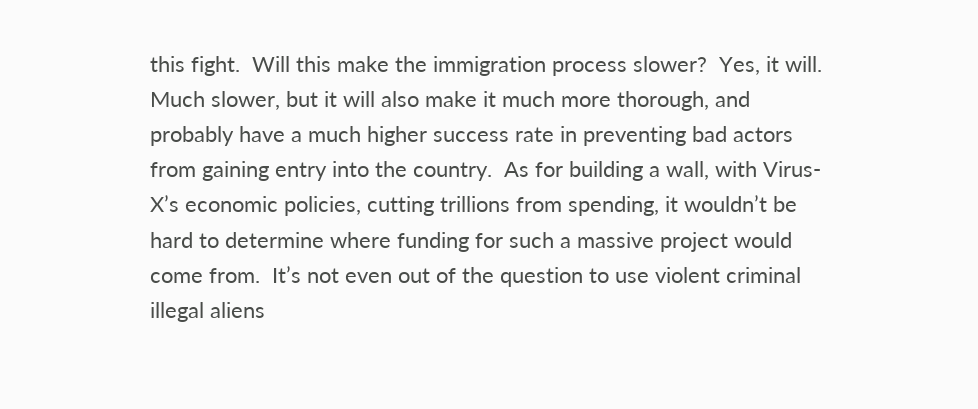this fight.  Will this make the immigration process slower?  Yes, it will.  Much slower, but it will also make it much more thorough, and probably have a much higher success rate in preventing bad actors from gaining entry into the country.  As for building a wall, with Virus-X’s economic policies, cutting trillions from spending, it wouldn’t be hard to determine where funding for such a massive project would come from.  It’s not even out of the question to use violent criminal illegal aliens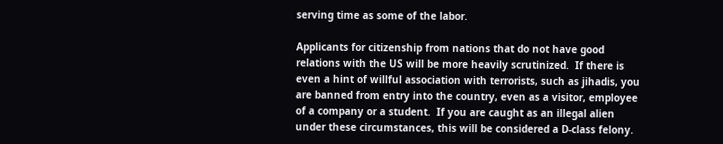serving time as some of the labor.

Applicants for citizenship from nations that do not have good relations with the US will be more heavily scrutinized.  If there is even a hint of willful association with terrorists, such as jihadis, you are banned from entry into the country, even as a visitor, employee of a company or a student.  If you are caught as an illegal alien under these circumstances, this will be considered a D-class felony.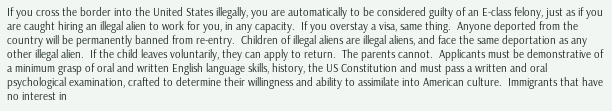If you cross the border into the United States illegally, you are automatically to be considered guilty of an E-class felony, just as if you are caught hiring an illegal alien to work for you, in any capacity.  If you overstay a visa, same thing.  Anyone deported from the country will be permanently banned from re-entry.  Children of illegal aliens are illegal aliens, and face the same deportation as any other illegal alien.  If the child leaves voluntarily, they can apply to return.  The parents cannot.  Applicants must be demonstrative of a minimum grasp of oral and written English language skills, history, the US Constitution and must pass a written and oral psychological examination, crafted to determine their willingness and ability to assimilate into American culture.  Immigrants that have no interest in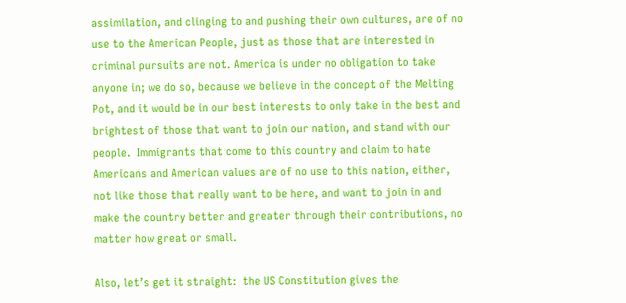assimilation, and clinging to and pushing their own cultures, are of no use to the American People, just as those that are interested in criminal pursuits are not. America is under no obligation to take anyone in; we do so, because we believe in the concept of the Melting Pot, and it would be in our best interests to only take in the best and brightest of those that want to join our nation, and stand with our people.  Immigrants that come to this country and claim to hate Americans and American values are of no use to this nation, either, not like those that really want to be here, and want to join in and make the country better and greater through their contributions, no matter how great or small.

Also, let’s get it straight:  the US Constitution gives the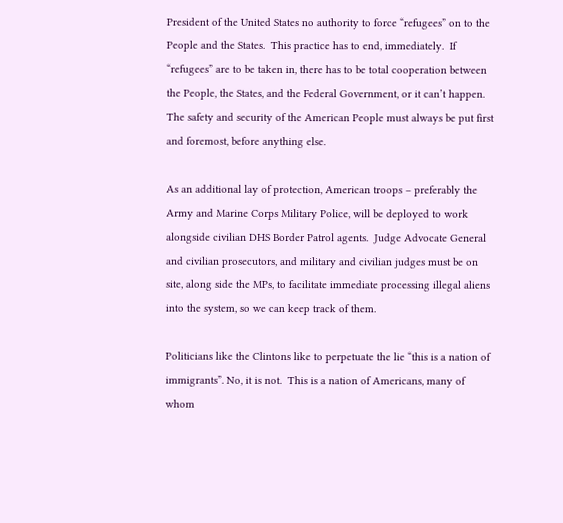President of the United States no authority to force “refugees” on to the People and the States.  This practice has to end, immediately.  If “refugees” are to be taken in, there has to be total cooperation between the People, the States, and the Federal Government, or it can’t happen.  The safety and security of the American People must always be put first and foremost, before anything else.

As an additional lay of protection, American troops – preferably the Army and Marine Corps Military Police, will be deployed to work alongside civilian DHS Border Patrol agents.  Judge Advocate General and civilian prosecutors, and military and civilian judges must be on site, along side the MPs, to facilitate immediate processing illegal aliens into the system, so we can keep track of them.

Politicians like the Clintons like to perpetuate the lie “this is a nation of immigrants”. No, it is not.  This is a nation of Americans, many of whom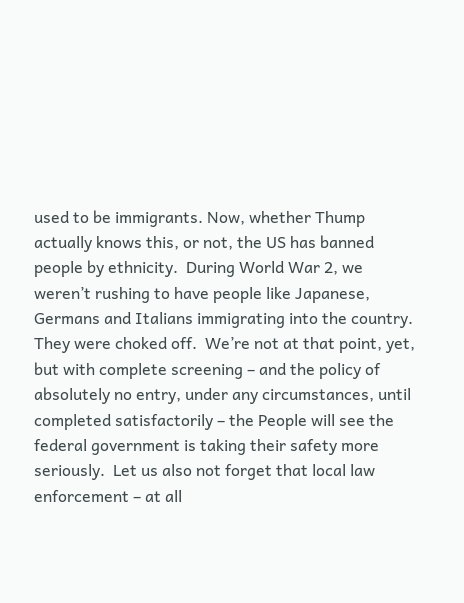used to be immigrants. Now, whether Thump actually knows this, or not, the US has banned people by ethnicity.  During World War 2, we weren’t rushing to have people like Japanese, Germans and Italians immigrating into the country.  They were choked off.  We’re not at that point, yet, but with complete screening – and the policy of absolutely no entry, under any circumstances, until completed satisfactorily – the People will see the federal government is taking their safety more seriously.  Let us also not forget that local law enforcement – at all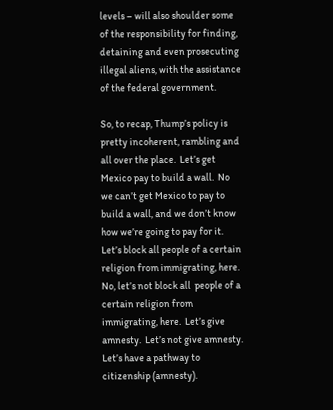levels – will also shoulder some of the responsibility for finding, detaining and even prosecuting illegal aliens, with the assistance of the federal government.

So, to recap, Thump’s policy is pretty incoherent, rambling and all over the place.  Let’s get Mexico pay to build a wall.  No we can’t get Mexico to pay to build a wall, and we don’t know how we’re going to pay for it.  Let’s block all people of a certain religion from immigrating, here.  No, let’s not block all  people of a certain religion from immigrating, here.  Let’s give amnesty.  Let’s not give amnesty.  Let’s have a pathway to citizenship (amnesty).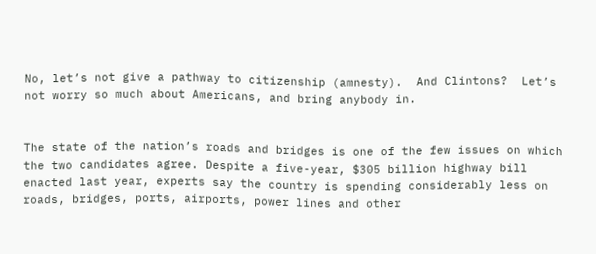No, let’s not give a pathway to citizenship (amnesty).  And Clintons?  Let’s not worry so much about Americans, and bring anybody in.


The state of the nation’s roads and bridges is one of the few issues on which the two candidates agree. Despite a five-year, $305 billion highway bill enacted last year, experts say the country is spending considerably less on roads, bridges, ports, airports, power lines and other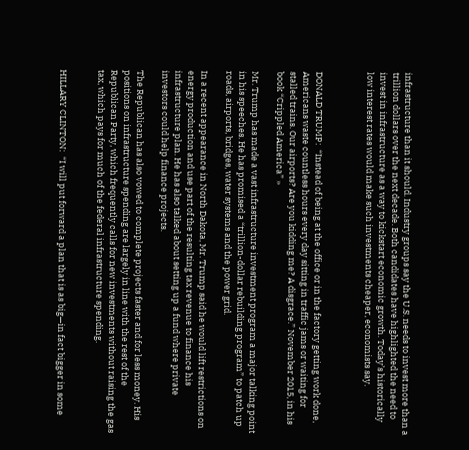infrastructure than it should. Industry groups say the U.S. needs to invest more than a trillion dollars over the next decade. Both candidates have highlighted the need to invest in infrastructure as a way to kickstart economic growth. Today’s historically low interest rates would make such investments cheaper, economists say.



DONALD TRUMP:  “Instead of being at the office or in the factory getting work done, Americans waste countless hours every day sitting in traffic jams or waiting for stalled trains. Our airports? Are you kidding me? A disgrace.” November 2015, in his book “Crippled America” »

Mr. Trump has made a vast infrastructure investment program a major talking point in his speeches. He has promised a “trillion-dollar rebuilding program” to patch up roads, airports, bridges, water systems and the power grid.

In a recent appearance in North Dakota, Mr. Trump said he would lift restrictions on energy production and use part of the resulting tax revenue to finance his infrastructure plan. He has also talked about setting up a fund where private investors could help finance projects.

The Republican has also vowed to complete projects faster and for less money. His positions on infrastructure spending are largely in line with the rest of the Republican Party, which frequently calls for new investments without raising the gas tax, which pays for much of the federal infrastructure spending.


HILLARY CLINTON:  “I will put forward a plan that is as big—in fact bigger in some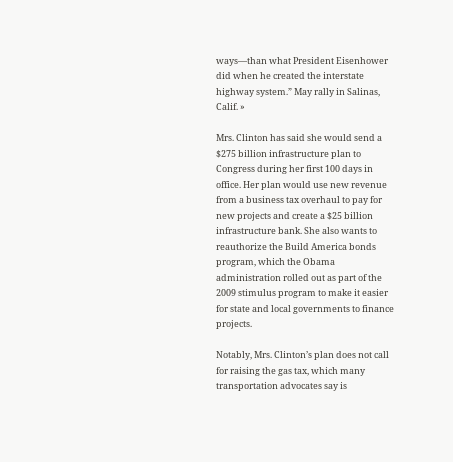ways—than what President Eisenhower did when he created the interstate highway system.” May rally in Salinas, Calif. »

Mrs. Clinton has said she would send a $275 billion infrastructure plan to Congress during her first 100 days in office. Her plan would use new revenue from a business tax overhaul to pay for new projects and create a $25 billion infrastructure bank. She also wants to reauthorize the Build America bonds program, which the Obama administration rolled out as part of the 2009 stimulus program to make it easier for state and local governments to finance projects.

Notably, Mrs. Clinton’s plan does not call for raising the gas tax, which many transportation advocates say is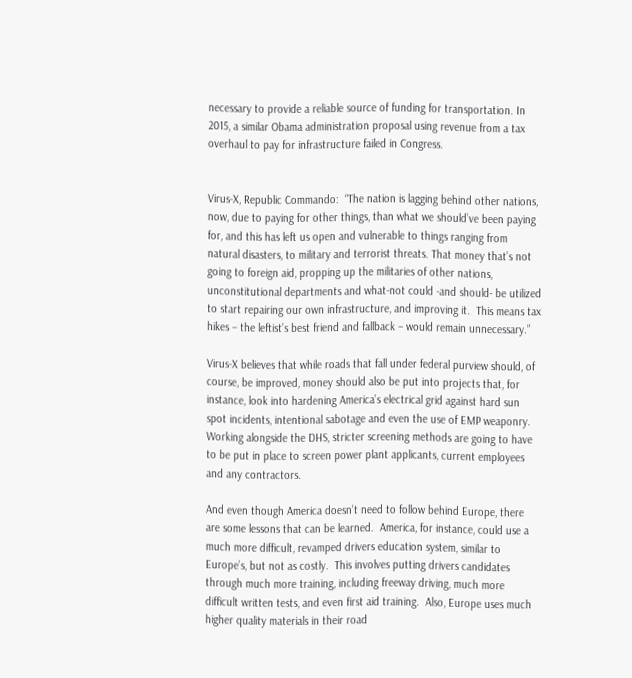necessary to provide a reliable source of funding for transportation. In 2015, a similar Obama administration proposal using revenue from a tax overhaul to pay for infrastructure failed in Congress.


Virus-X, Republic Commando:  “The nation is lagging behind other nations, now, due to paying for other things, than what we should’ve been paying for, and this has left us open and vulnerable to things ranging from natural disasters, to military and terrorist threats. That money that’s not going to foreign aid, propping up the militaries of other nations, unconstitutional departments and what-not could -and should- be utilized to start repairing our own infrastructure, and improving it.  This means tax hikes – the leftist’s best friend and fallback – would remain unnecessary.”

Virus-X believes that while roads that fall under federal purview should, of course, be improved, money should also be put into projects that, for instance, look into hardening America’s electrical grid against hard sun spot incidents, intentional sabotage and even the use of EMP weaponry.  Working alongside the DHS, stricter screening methods are going to have to be put in place to screen power plant applicants, current employees and any contractors.

And even though America doesn’t need to follow behind Europe, there are some lessons that can be learned.  America, for instance, could use a much more difficult, revamped drivers education system, similar to Europe’s, but not as costly.  This involves putting drivers candidates through much more training, including freeway driving, much more difficult written tests, and even first aid training.  Also, Europe uses much higher quality materials in their road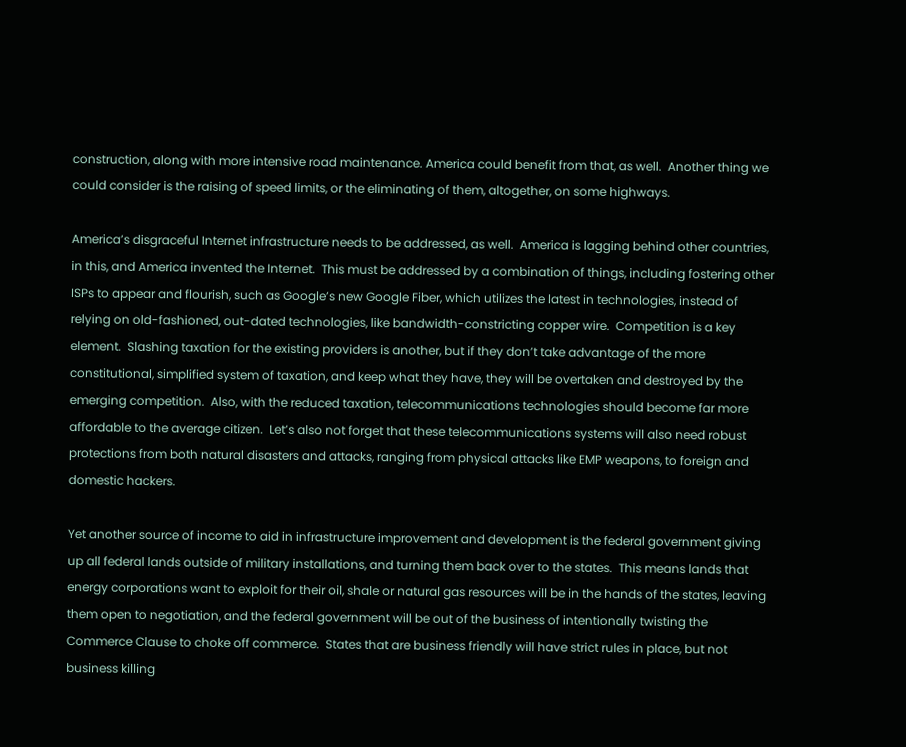construction, along with more intensive road maintenance. America could benefit from that, as well.  Another thing we could consider is the raising of speed limits, or the eliminating of them, altogether, on some highways.

America’s disgraceful Internet infrastructure needs to be addressed, as well.  America is lagging behind other countries, in this, and America invented the Internet.  This must be addressed by a combination of things, including fostering other ISPs to appear and flourish, such as Google’s new Google Fiber, which utilizes the latest in technologies, instead of relying on old-fashioned, out-dated technologies, like bandwidth-constricting copper wire.  Competition is a key element.  Slashing taxation for the existing providers is another, but if they don’t take advantage of the more constitutional, simplified system of taxation, and keep what they have, they will be overtaken and destroyed by the emerging competition.  Also, with the reduced taxation, telecommunications technologies should become far more affordable to the average citizen.  Let’s also not forget that these telecommunications systems will also need robust protections from both natural disasters and attacks, ranging from physical attacks like EMP weapons, to foreign and domestic hackers.

Yet another source of income to aid in infrastructure improvement and development is the federal government giving up all federal lands outside of military installations, and turning them back over to the states.  This means lands that energy corporations want to exploit for their oil, shale or natural gas resources will be in the hands of the states, leaving them open to negotiation, and the federal government will be out of the business of intentionally twisting the Commerce Clause to choke off commerce.  States that are business friendly will have strict rules in place, but not business killing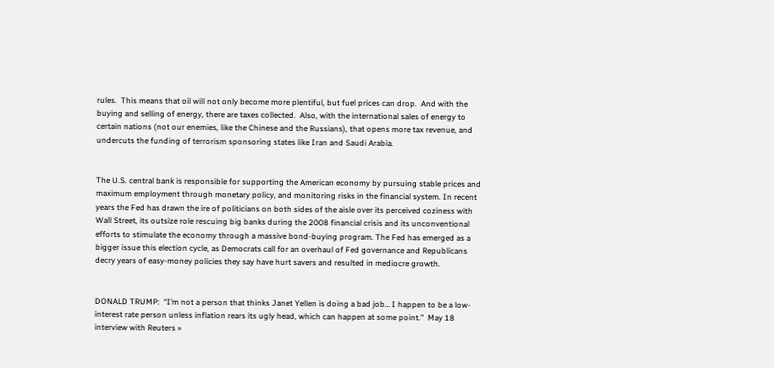rules.  This means that oil will not only become more plentiful, but fuel prices can drop.  And with the buying and selling of energy, there are taxes collected.  Also, with the international sales of energy to certain nations (not our enemies, like the Chinese and the Russians), that opens more tax revenue, and undercuts the funding of terrorism sponsoring states like Iran and Saudi Arabia.


The U.S. central bank is responsible for supporting the American economy by pursuing stable prices and maximum employment through monetary policy, and monitoring risks in the financial system. In recent years the Fed has drawn the ire of politicians on both sides of the aisle over its perceived coziness with Wall Street, its outsize role rescuing big banks during the 2008 financial crisis and its unconventional efforts to stimulate the economy through a massive bond-buying program. The Fed has emerged as a bigger issue this election cycle, as Democrats call for an overhaul of Fed governance and Republicans decry years of easy-money policies they say have hurt savers and resulted in mediocre growth.


DONALD TRUMP:  “I’m not a person that thinks Janet Yellen is doing a bad job… I happen to be a low-interest rate person unless inflation rears its ugly head, which can happen at some point.”  May 18 interview with Reuters »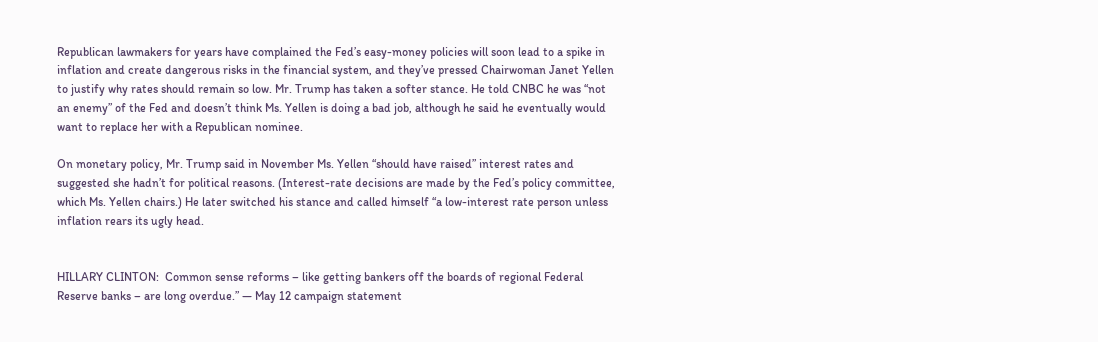Republican lawmakers for years have complained the Fed’s easy-money policies will soon lead to a spike in inflation and create dangerous risks in the financial system, and they’ve pressed Chairwoman Janet Yellen to justify why rates should remain so low. Mr. Trump has taken a softer stance. He told CNBC he was “not an enemy” of the Fed and doesn’t think Ms. Yellen is doing a bad job, although he said he eventually would want to replace her with a Republican nominee.

On monetary policy, Mr. Trump said in November Ms. Yellen “should have raised” interest rates and suggested she hadn’t for political reasons. (Interest-rate decisions are made by the Fed’s policy committee, which Ms. Yellen chairs.) He later switched his stance and called himself “a low-interest rate person unless inflation rears its ugly head.


HILLARY CLINTON:  Common sense reforms – like getting bankers off the boards of regional Federal Reserve banks – are long overdue.” — May 12 campaign statement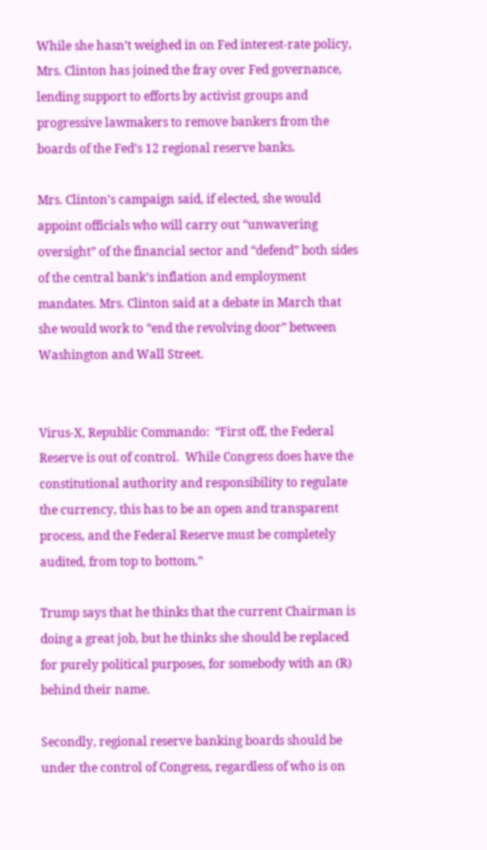While she hasn’t weighed in on Fed interest-rate policy, Mrs. Clinton has joined the fray over Fed governance, lending support to efforts by activist groups and progressive lawmakers to remove bankers from the boards of the Fed’s 12 regional reserve banks.

Mrs. Clinton’s campaign said, if elected, she would appoint officials who will carry out “unwavering oversight” of the financial sector and “defend” both sides of the central bank’s inflation and employment mandates. Mrs. Clinton said at a debate in March that she would work to “end the revolving door” between Washington and Wall Street.


Virus-X, Republic Commando:  “First off, the Federal Reserve is out of control.  While Congress does have the constitutional authority and responsibility to regulate the currency, this has to be an open and transparent process, and the Federal Reserve must be completely audited, from top to bottom.”

Trump says that he thinks that the current Chairman is doing a great job, but he thinks she should be replaced for purely political purposes, for somebody with an (R) behind their name.

Secondly, regional reserve banking boards should be under the control of Congress, regardless of who is on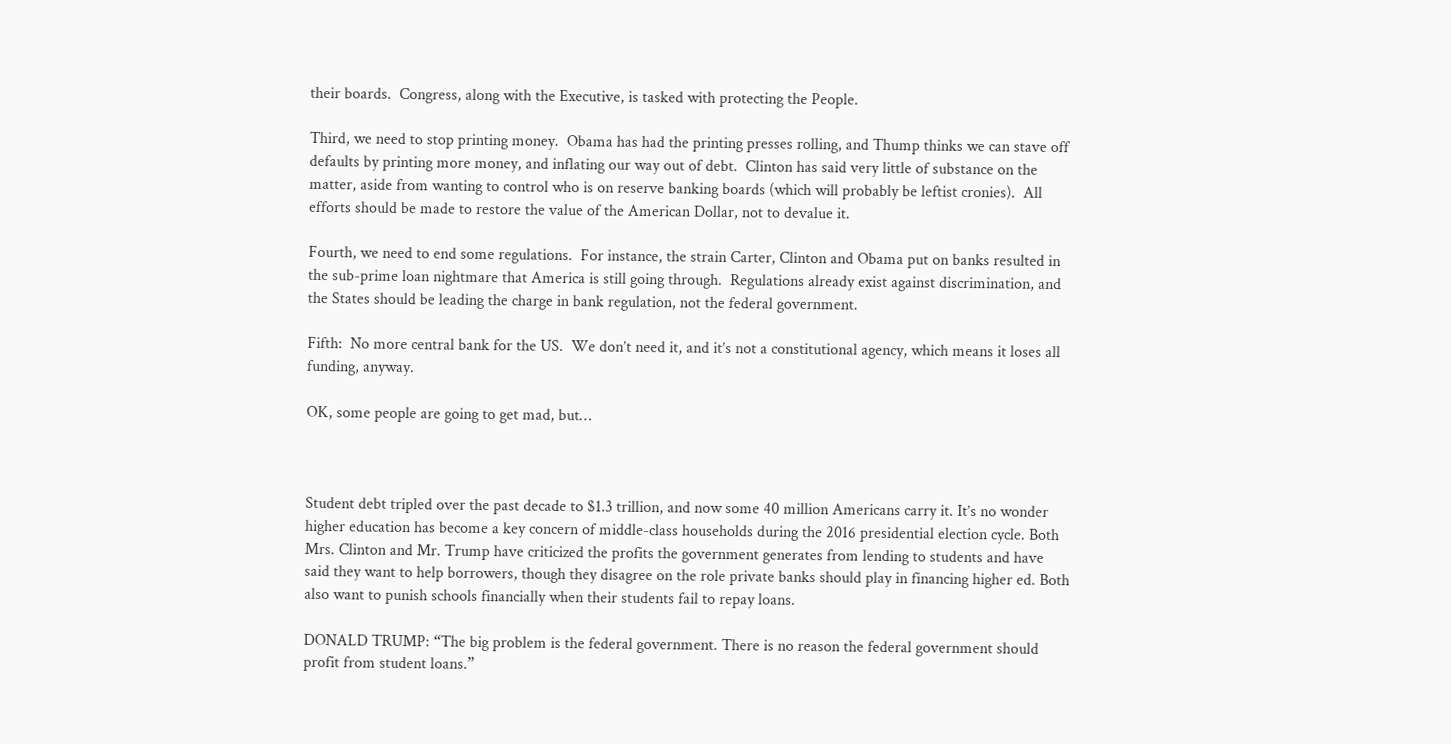their boards.  Congress, along with the Executive, is tasked with protecting the People.

Third, we need to stop printing money.  Obama has had the printing presses rolling, and Thump thinks we can stave off defaults by printing more money, and inflating our way out of debt.  Clinton has said very little of substance on the matter, aside from wanting to control who is on reserve banking boards (which will probably be leftist cronies).  All efforts should be made to restore the value of the American Dollar, not to devalue it.

Fourth, we need to end some regulations.  For instance, the strain Carter, Clinton and Obama put on banks resulted in the sub-prime loan nightmare that America is still going through.  Regulations already exist against discrimination, and the States should be leading the charge in bank regulation, not the federal government.

Fifth:  No more central bank for the US.  We don’t need it, and it’s not a constitutional agency, which means it loses all funding, anyway.

OK, some people are going to get mad, but…



Student debt tripled over the past decade to $1.3 trillion, and now some 40 million Americans carry it. It’s no wonder higher education has become a key concern of middle-class households during the 2016 presidential election cycle. Both Mrs. Clinton and Mr. Trump have criticized the profits the government generates from lending to students and have said they want to help borrowers, though they disagree on the role private banks should play in financing higher ed. Both also want to punish schools financially when their students fail to repay loans.

DONALD TRUMP: “The big problem is the federal government. There is no reason the federal government should profit from student loans.”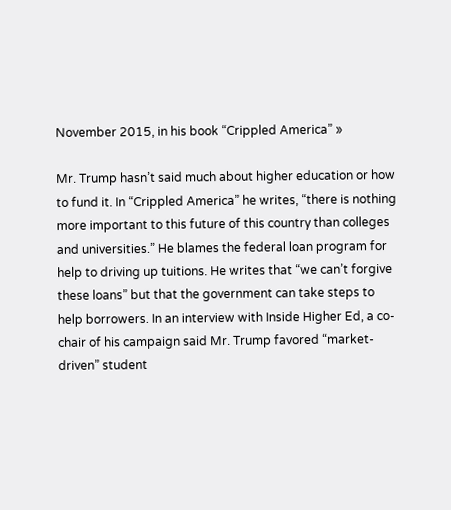November 2015, in his book “Crippled America” »

Mr. Trump hasn’t said much about higher education or how to fund it. In “Crippled America” he writes, “there is nothing more important to this future of this country than colleges and universities.” He blames the federal loan program for help to driving up tuitions. He writes that “we can’t forgive these loans” but that the government can take steps to help borrowers. In an interview with Inside Higher Ed, a co-chair of his campaign said Mr. Trump favored “market-driven” student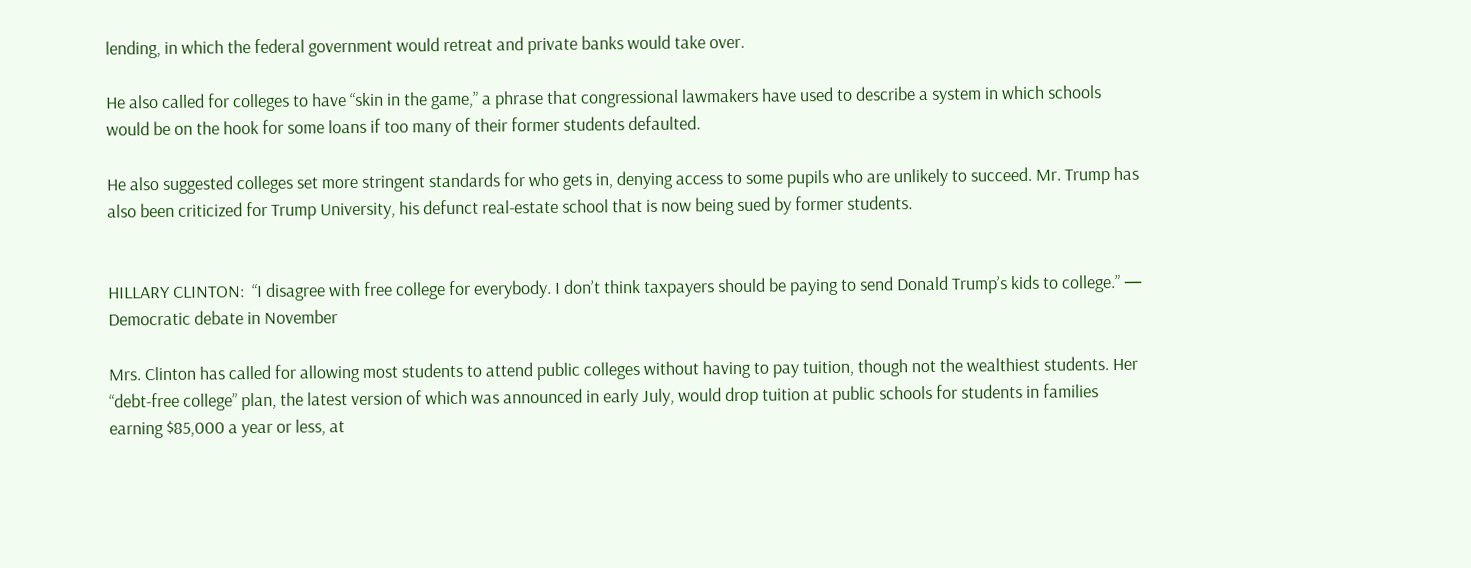lending, in which the federal government would retreat and private banks would take over.

He also called for colleges to have “skin in the game,” a phrase that congressional lawmakers have used to describe a system in which schools would be on the hook for some loans if too many of their former students defaulted.

He also suggested colleges set more stringent standards for who gets in, denying access to some pupils who are unlikely to succeed. Mr. Trump has also been criticized for Trump University, his defunct real-estate school that is now being sued by former students.


HILLARY CLINTON:  “I disagree with free college for everybody. I don’t think taxpayers should be paying to send Donald Trump’s kids to college.” — Democratic debate in November

Mrs. Clinton has called for allowing most students to attend public colleges without having to pay tuition, though not the wealthiest students. Her “debt-free college” plan, the latest version of which was announced in early July, would drop tuition at public schools for students in families earning $85,000 a year or less, at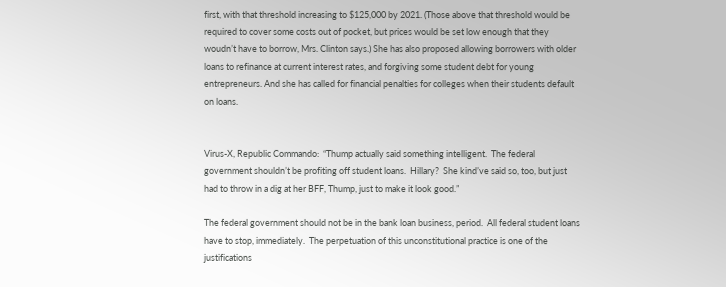first, with that threshold increasing to $125,000 by 2021. (Those above that threshold would be required to cover some costs out of pocket, but prices would be set low enough that they woudn’t have to borrow, Mrs. Clinton says.) She has also proposed allowing borrowers with older loans to refinance at current interest rates, and forgiving some student debt for young entrepreneurs. And she has called for financial penalties for colleges when their students default on loans.


Virus-X, Republic Commando:  “Thump actually said something intelligent.  The federal government shouldn’t be profiting off student loans.  Hillary?  She kind’ve said so, too, but just had to throw in a dig at her BFF, Thump, just to make it look good.”

The federal government should not be in the bank loan business, period.  All federal student loans have to stop, immediately.  The perpetuation of this unconstitutional practice is one of the justifications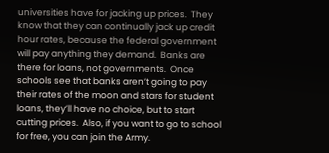universities have for jacking up prices.  They know that they can continually jack up credit hour rates, because the federal government will pay anything they demand.  Banks are there for loans, not governments.  Once schools see that banks aren’t going to pay their rates of the moon and stars for student loans, they’ll have no choice, but to start cutting prices.  Also, if you want to go to school for free, you can join the Army.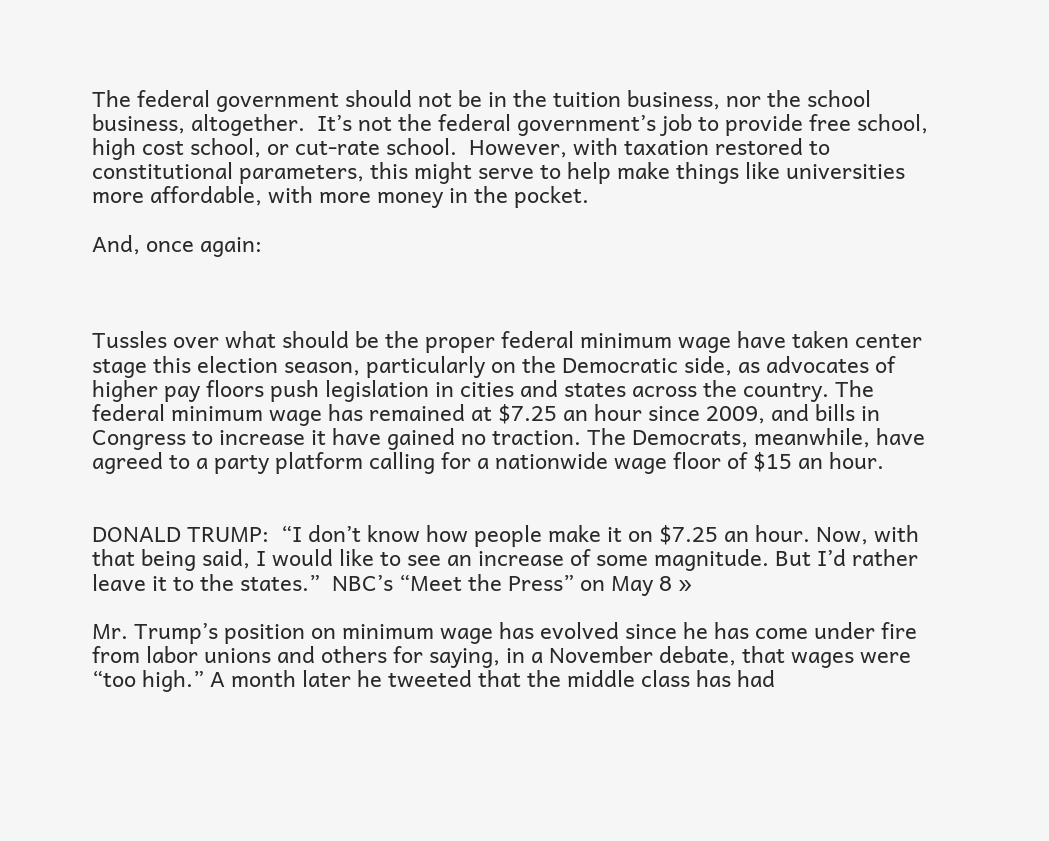The federal government should not be in the tuition business, nor the school business, altogether.  It’s not the federal government’s job to provide free school, high cost school, or cut-rate school.  However, with taxation restored to constitutional parameters, this might serve to help make things like universities more affordable, with more money in the pocket.

And, once again:



Tussles over what should be the proper federal minimum wage have taken center stage this election season, particularly on the Democratic side, as advocates of higher pay floors push legislation in cities and states across the country. The federal minimum wage has remained at $7.25 an hour since 2009, and bills in Congress to increase it have gained no traction. The Democrats, meanwhile, have agreed to a party platform calling for a nationwide wage floor of $15 an hour.


DONALD TRUMP:  “I don’t know how people make it on $7.25 an hour. Now, with that being said, I would like to see an increase of some magnitude. But I’d rather leave it to the states.”  NBC’s “Meet the Press” on May 8 »

Mr. Trump’s position on minimum wage has evolved since he has come under fire from labor unions and others for saying, in a November debate, that wages were “too high.” A month later he tweeted that the middle class has had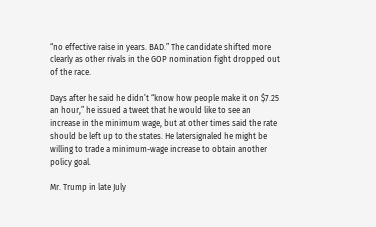“no effective raise in years. BAD.” The candidate shifted more clearly as other rivals in the GOP nomination fight dropped out of the race.

Days after he said he didn’t “know how people make it on $7.25 an hour,” he issued a tweet that he would like to see an increase in the minimum wage, but at other times said the rate should be left up to the states. He latersignaled he might be willing to trade a minimum-wage increase to obtain another policy goal.

Mr. Trump in late July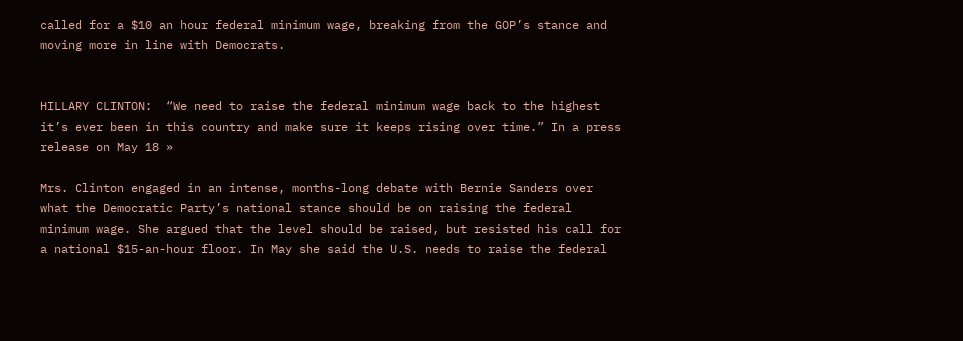called for a $10 an hour federal minimum wage, breaking from the GOP’s stance and moving more in line with Democrats.


HILLARY CLINTON:  “We need to raise the federal minimum wage back to the highest it’s ever been in this country and make sure it keeps rising over time.” In a press release on May 18 »

Mrs. Clinton engaged in an intense, months-long debate with Bernie Sanders over what the Democratic Party’s national stance should be on raising the federal minimum wage. She argued that the level should be raised, but resisted his call for a national $15-an-hour floor. In May she said the U.S. needs to raise the federal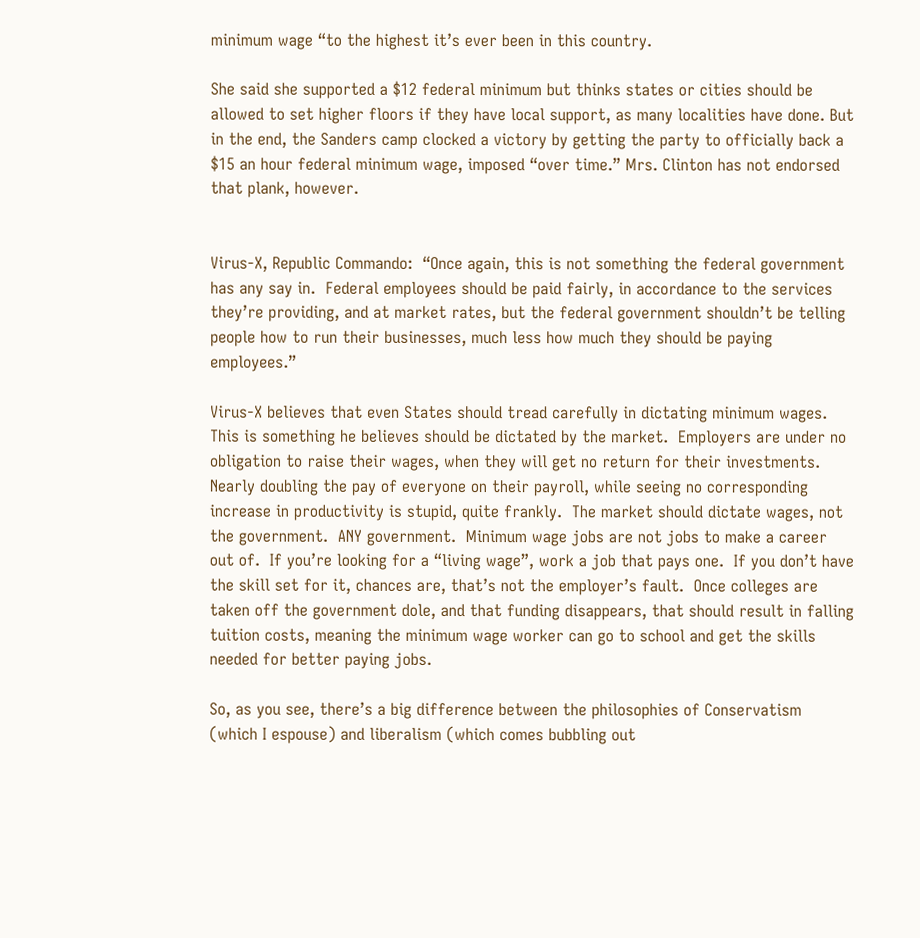minimum wage “to the highest it’s ever been in this country.

She said she supported a $12 federal minimum but thinks states or cities should be allowed to set higher floors if they have local support, as many localities have done. But in the end, the Sanders camp clocked a victory by getting the party to officially back a $15 an hour federal minimum wage, imposed “over time.” Mrs. Clinton has not endorsed that plank, however.


Virus-X, Republic Commando:  “Once again, this is not something the federal government has any say in.  Federal employees should be paid fairly, in accordance to the services they’re providing, and at market rates, but the federal government shouldn’t be telling people how to run their businesses, much less how much they should be paying employees.”

Virus-X believes that even States should tread carefully in dictating minimum wages.  This is something he believes should be dictated by the market.  Employers are under no obligation to raise their wages, when they will get no return for their investments.  Nearly doubling the pay of everyone on their payroll, while seeing no corresponding increase in productivity is stupid, quite frankly.  The market should dictate wages, not the government.  ANY government.  Minimum wage jobs are not jobs to make a career out of.  If you’re looking for a “living wage”, work a job that pays one.  If you don’t have the skill set for it, chances are, that’s not the employer’s fault.  Once colleges are taken off the government dole, and that funding disappears, that should result in falling tuition costs, meaning the minimum wage worker can go to school and get the skills needed for better paying jobs.

So, as you see, there’s a big difference between the philosophies of Conservatism (which I espouse) and liberalism (which comes bubbling out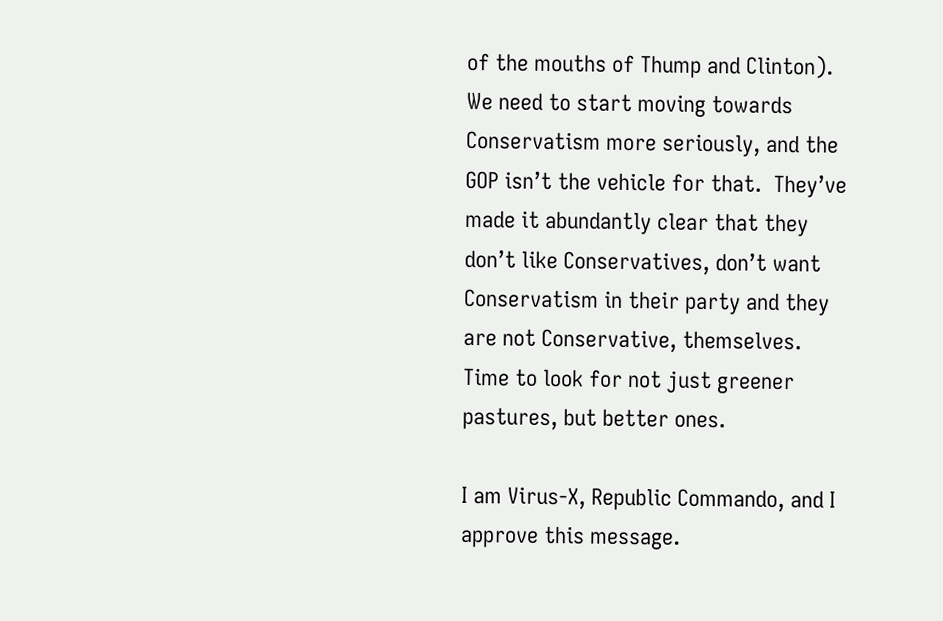of the mouths of Thump and Clinton). We need to start moving towards Conservatism more seriously, and the GOP isn’t the vehicle for that.  They’ve made it abundantly clear that they don’t like Conservatives, don’t want Conservatism in their party and they are not Conservative, themselves.  Time to look for not just greener pastures, but better ones.

I am Virus-X, Republic Commando, and I approve this message.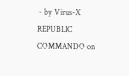~ by Virus-X REPUBLIC COMMANDO on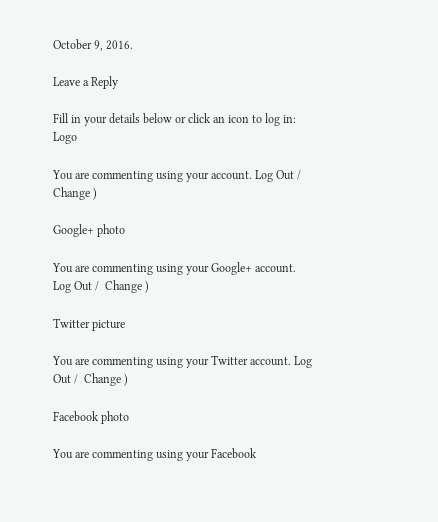October 9, 2016.

Leave a Reply

Fill in your details below or click an icon to log in: Logo

You are commenting using your account. Log Out /  Change )

Google+ photo

You are commenting using your Google+ account. Log Out /  Change )

Twitter picture

You are commenting using your Twitter account. Log Out /  Change )

Facebook photo

You are commenting using your Facebook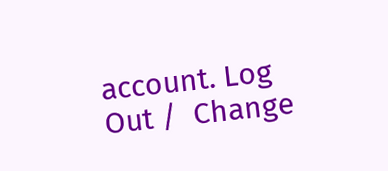account. Log Out /  Change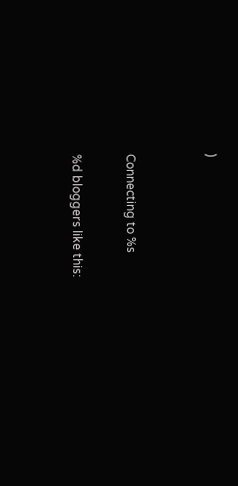)


Connecting to %s

%d bloggers like this: